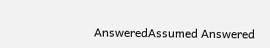AnsweredAssumed Answered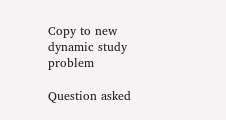Copy to new dynamic study problem

Question asked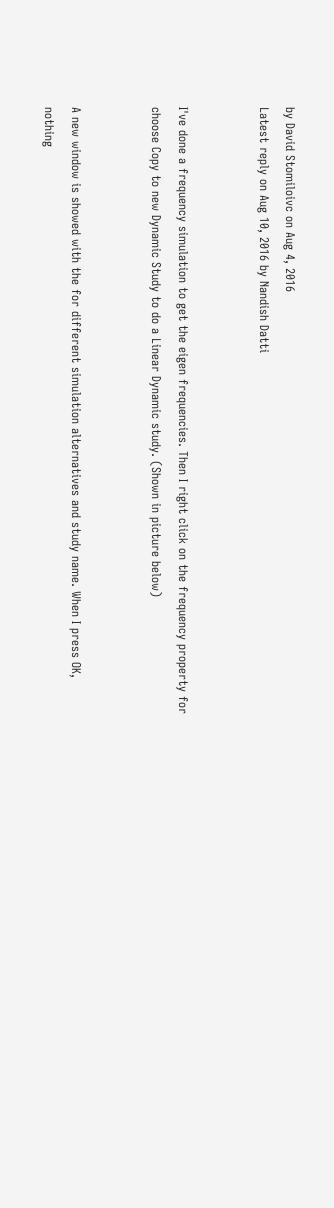by David Stomiloivc on Aug 4, 2016
Latest reply on Aug 10, 2016 by Nandish Datti


I've done a frequency simulation to get the eigen frequencies. Then I right click on the frequency property for choose Copy to new Dynamic Study to do a Linear Dynamic study. (Shown in picture below)


A new window is showed with the for different simulation alternatives and study name. When I press OK, nothing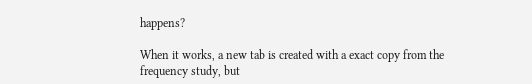happens?

When it works, a new tab is created with a exact copy from the frequency study, but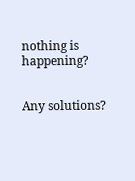nothing is happening?


Any solutions?